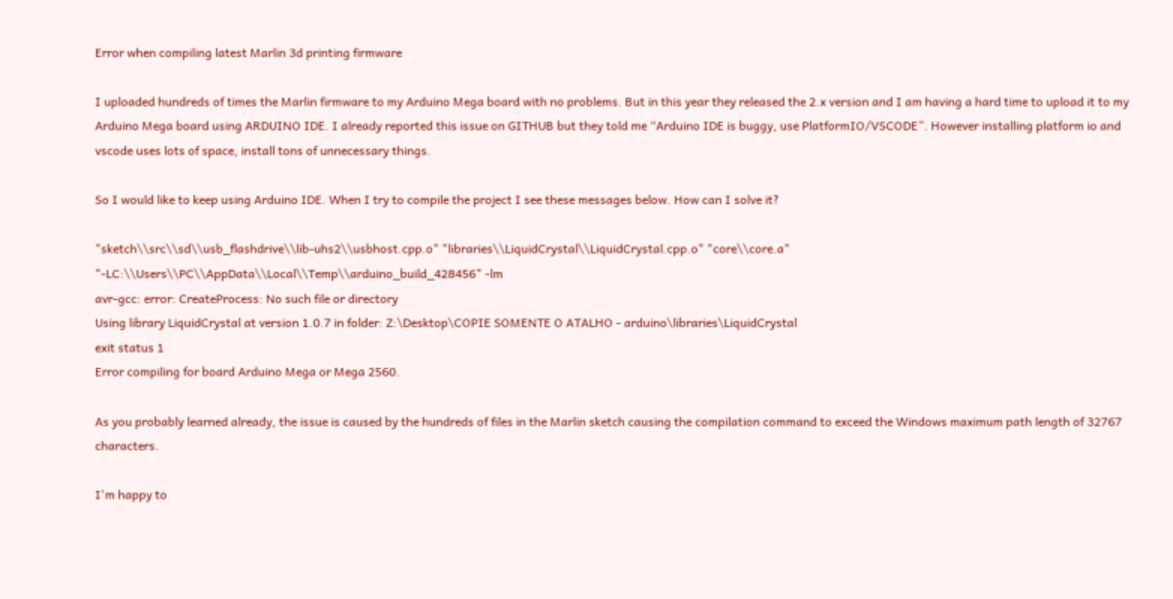Error when compiling latest Marlin 3d printing firmware

I uploaded hundreds of times the Marlin firmware to my Arduino Mega board with no problems. But in this year they released the 2.x version and I am having a hard time to upload it to my Arduino Mega board using ARDUINO IDE. I already reported this issue on GITHUB but they told me “Arduino IDE is buggy, use PlatformIO/VSCODE”. However installing platform io and vscode uses lots of space, install tons of unnecessary things.

So I would like to keep using Arduino IDE. When I try to compile the project I see these messages below. How can I solve it?

"sketch\\src\\sd\\usb_flashdrive\\lib-uhs2\\usbhost.cpp.o" "libraries\\LiquidCrystal\\LiquidCrystal.cpp.o" "core\\core.a" "-LC:\\Users\\PC\\AppData\\Local\\Temp\\arduino_build_428456" -lm
avr-gcc: error: CreateProcess: No such file or directory
Using library LiquidCrystal at version 1.0.7 in folder: Z:\Desktop\COPIE SOMENTE O ATALHO - arduino\libraries\LiquidCrystal
exit status 1
Error compiling for board Arduino Mega or Mega 2560.

As you probably learned already, the issue is caused by the hundreds of files in the Marlin sketch causing the compilation command to exceed the Windows maximum path length of 32767 characters.

I'm happy to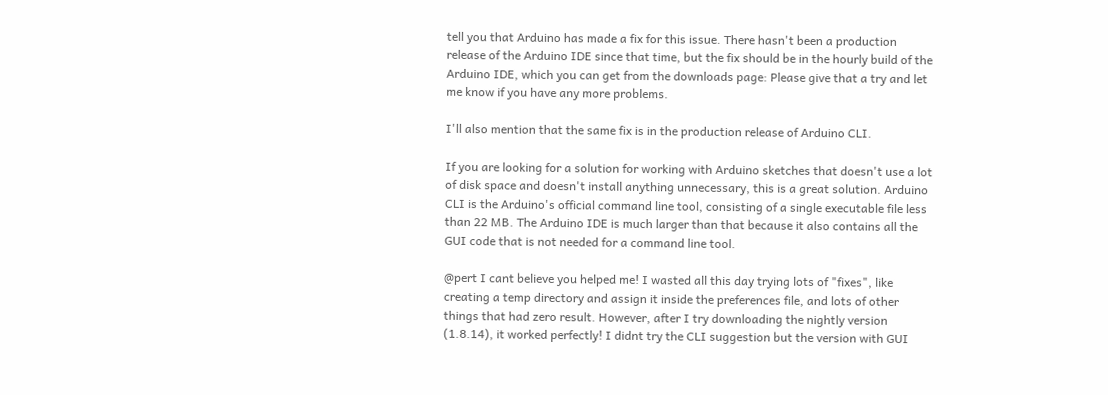tell you that Arduino has made a fix for this issue. There hasn't been a production release of the Arduino IDE since that time, but the fix should be in the hourly build of the Arduino IDE, which you can get from the downloads page: Please give that a try and let me know if you have any more problems.

I'll also mention that the same fix is in the production release of Arduino CLI.

If you are looking for a solution for working with Arduino sketches that doesn't use a lot of disk space and doesn't install anything unnecessary, this is a great solution. Arduino CLI is the Arduino's official command line tool, consisting of a single executable file less than 22 MB. The Arduino IDE is much larger than that because it also contains all the GUI code that is not needed for a command line tool.

@pert I cant believe you helped me! I wasted all this day trying lots of "fixes", like creating a temp directory and assign it inside the preferences file, and lots of other things that had zero result. However, after I try downloading the nightly version (1.8.14), it worked perfectly! I didnt try the CLI suggestion but the version with GUI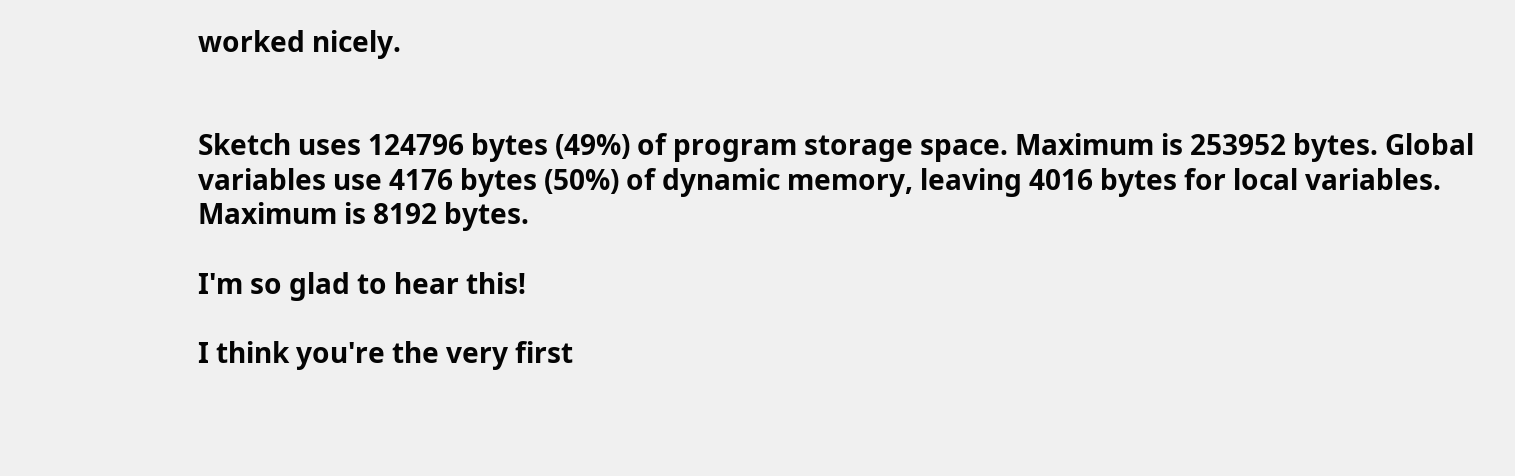worked nicely.


Sketch uses 124796 bytes (49%) of program storage space. Maximum is 253952 bytes. Global variables use 4176 bytes (50%) of dynamic memory, leaving 4016 bytes for local variables. Maximum is 8192 bytes.

I'm so glad to hear this!

I think you're the very first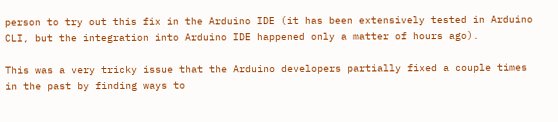person to try out this fix in the Arduino IDE (it has been extensively tested in Arduino CLI, but the integration into Arduino IDE happened only a matter of hours ago).

This was a very tricky issue that the Arduino developers partially fixed a couple times in the past by finding ways to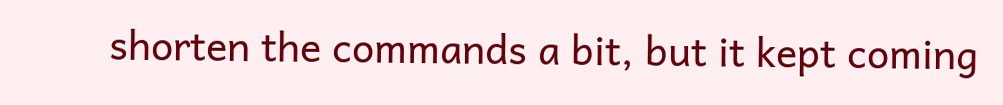shorten the commands a bit, but it kept coming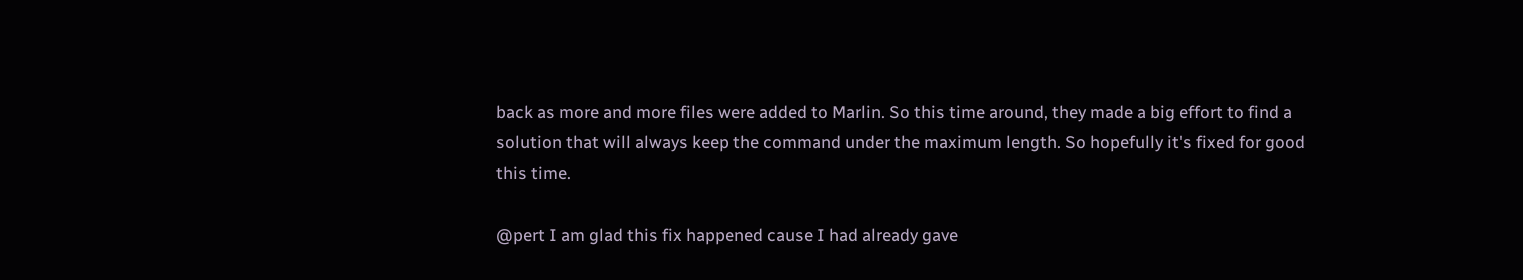back as more and more files were added to Marlin. So this time around, they made a big effort to find a solution that will always keep the command under the maximum length. So hopefully it's fixed for good this time.

@pert I am glad this fix happened cause I had already gave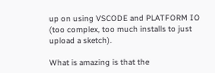up on using VSCODE and PLATFORM IO (too complex, too much installs to just upload a sketch).

What is amazing is that the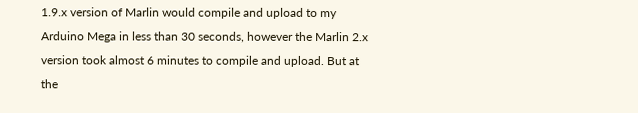1.9.x version of Marlin would compile and upload to my Arduino Mega in less than 30 seconds, however the Marlin 2.x version took almost 6 minutes to compile and upload. But at the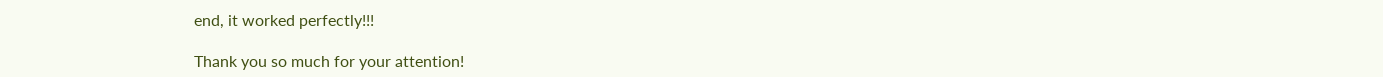end, it worked perfectly!!!

Thank you so much for your attention!